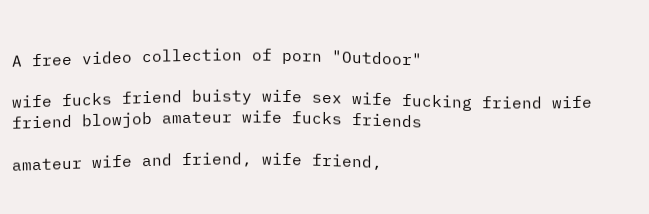A free video collection of porn "Outdoor"

wife fucks friend buisty wife sex wife fucking friend wife friend blowjob amateur wife fucks friends

amateur wife and friend, wife friend,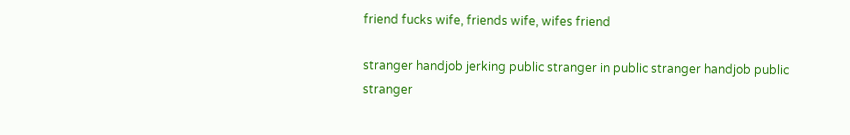friend fucks wife, friends wife, wifes friend

stranger handjob jerking public stranger in public stranger handjob public stranger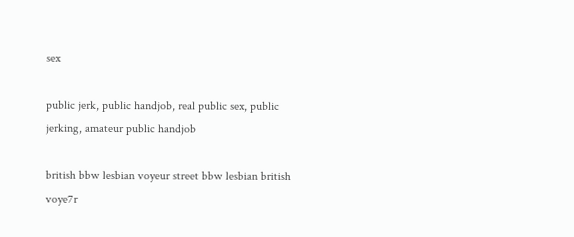sex

public jerk, public handjob, real public sex, public jerking, amateur public handjob

british bbw lesbian voyeur street bbw lesbian british voye7r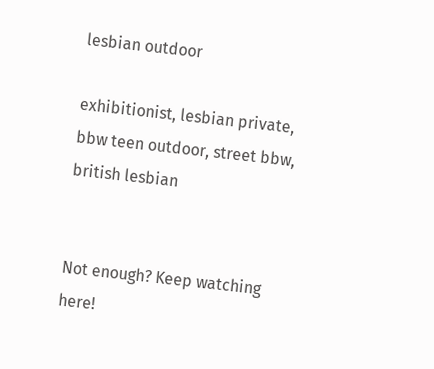lesbian outdoor

exhibitionist, lesbian private, bbw teen outdoor, street bbw, british lesbian


Not enough? Keep watching here!